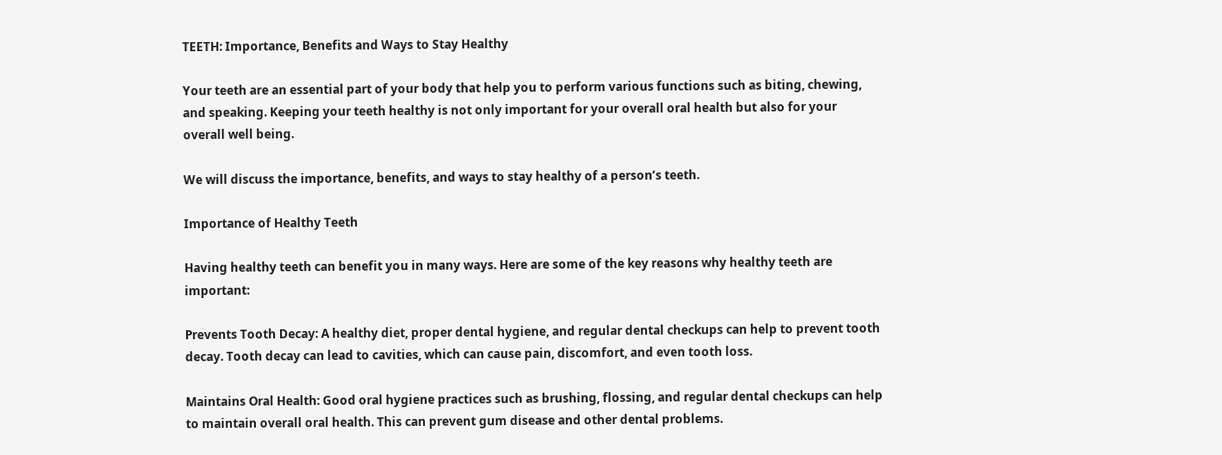TEETH: Importance, Benefits and Ways to Stay Healthy

Your teeth are an essential part of your body that help you to perform various functions such as biting, chewing, and speaking. Keeping your teeth healthy is not only important for your overall oral health but also for your overall well being.

We will discuss the importance, benefits, and ways to stay healthy of a person’s teeth.

Importance of Healthy Teeth

Having healthy teeth can benefit you in many ways. Here are some of the key reasons why healthy teeth are important:

Prevents Tooth Decay: A healthy diet, proper dental hygiene, and regular dental checkups can help to prevent tooth decay. Tooth decay can lead to cavities, which can cause pain, discomfort, and even tooth loss.

Maintains Oral Health: Good oral hygiene practices such as brushing, flossing, and regular dental checkups can help to maintain overall oral health. This can prevent gum disease and other dental problems.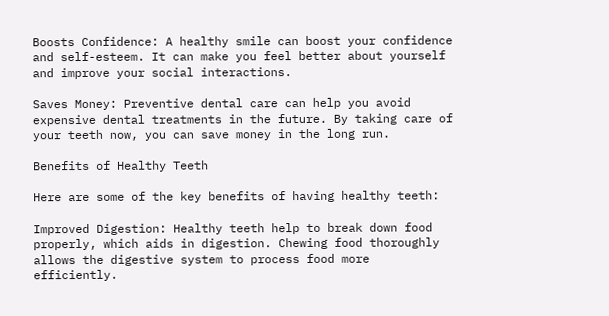Boosts Confidence: A healthy smile can boost your confidence and self-esteem. It can make you feel better about yourself and improve your social interactions.

Saves Money: Preventive dental care can help you avoid expensive dental treatments in the future. By taking care of your teeth now, you can save money in the long run.

Benefits of Healthy Teeth

Here are some of the key benefits of having healthy teeth:

Improved Digestion: Healthy teeth help to break down food properly, which aids in digestion. Chewing food thoroughly allows the digestive system to process food more efficiently.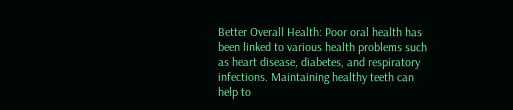Better Overall Health: Poor oral health has been linked to various health problems such as heart disease, diabetes, and respiratory infections. Maintaining healthy teeth can help to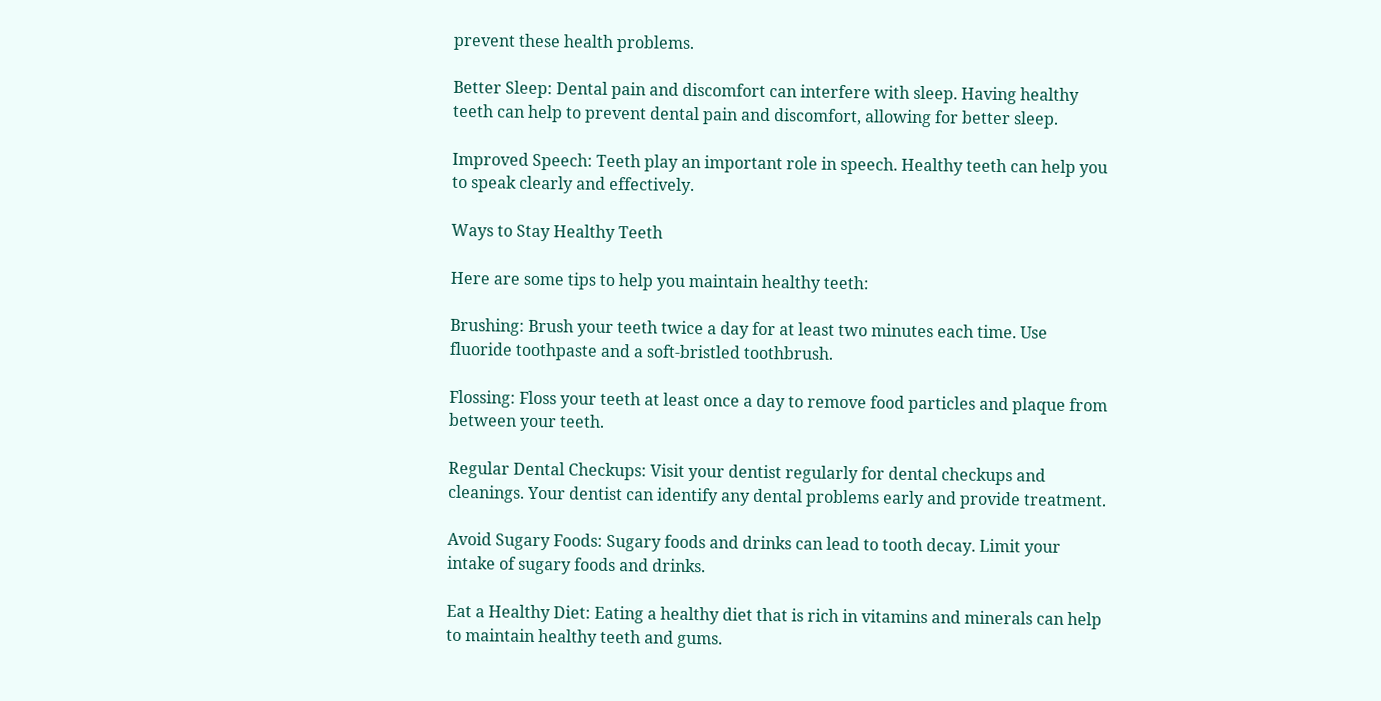prevent these health problems.

Better Sleep: Dental pain and discomfort can interfere with sleep. Having healthy teeth can help to prevent dental pain and discomfort, allowing for better sleep.

Improved Speech: Teeth play an important role in speech. Healthy teeth can help you to speak clearly and effectively.

Ways to Stay Healthy Teeth

Here are some tips to help you maintain healthy teeth:

Brushing: Brush your teeth twice a day for at least two minutes each time. Use fluoride toothpaste and a soft-bristled toothbrush.

Flossing: Floss your teeth at least once a day to remove food particles and plaque from between your teeth.

Regular Dental Checkups: Visit your dentist regularly for dental checkups and cleanings. Your dentist can identify any dental problems early and provide treatment.

Avoid Sugary Foods: Sugary foods and drinks can lead to tooth decay. Limit your intake of sugary foods and drinks.

Eat a Healthy Diet: Eating a healthy diet that is rich in vitamins and minerals can help to maintain healthy teeth and gums.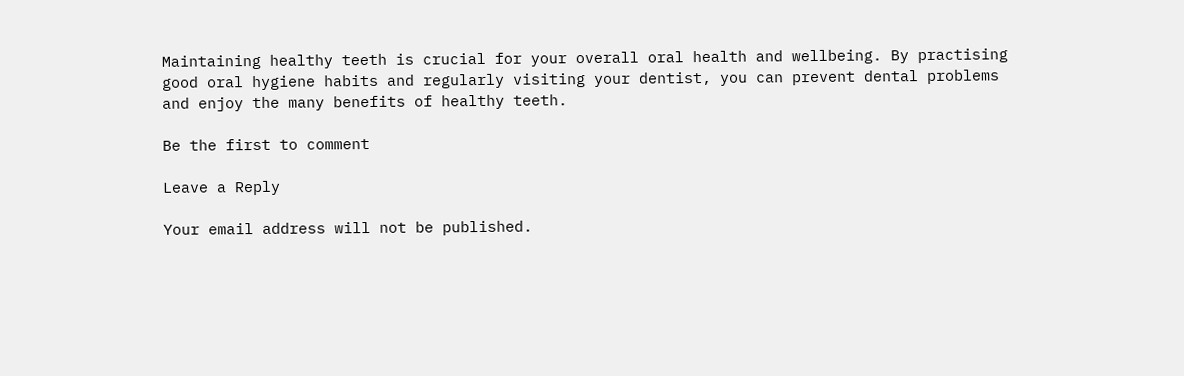Maintaining healthy teeth is crucial for your overall oral health and wellbeing. By practising good oral hygiene habits and regularly visiting your dentist, you can prevent dental problems and enjoy the many benefits of healthy teeth.

Be the first to comment

Leave a Reply

Your email address will not be published.